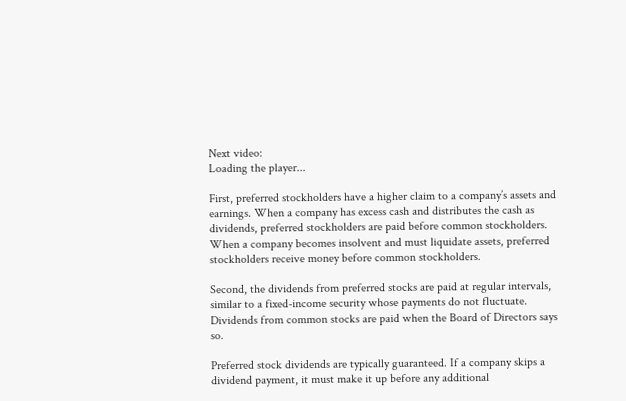Next video:
Loading the player...

First, preferred stockholders have a higher claim to a company’s assets and earnings. When a company has excess cash and distributes the cash as dividends, preferred stockholders are paid before common stockholders. When a company becomes insolvent and must liquidate assets, preferred stockholders receive money before common stockholders.

Second, the dividends from preferred stocks are paid at regular intervals, similar to a fixed-income security whose payments do not fluctuate. Dividends from common stocks are paid when the Board of Directors says so.

Preferred stock dividends are typically guaranteed. If a company skips a dividend payment, it must make it up before any additional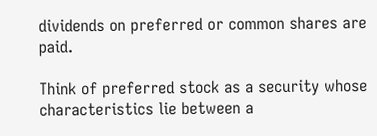dividends on preferred or common shares are paid.

Think of preferred stock as a security whose characteristics lie between a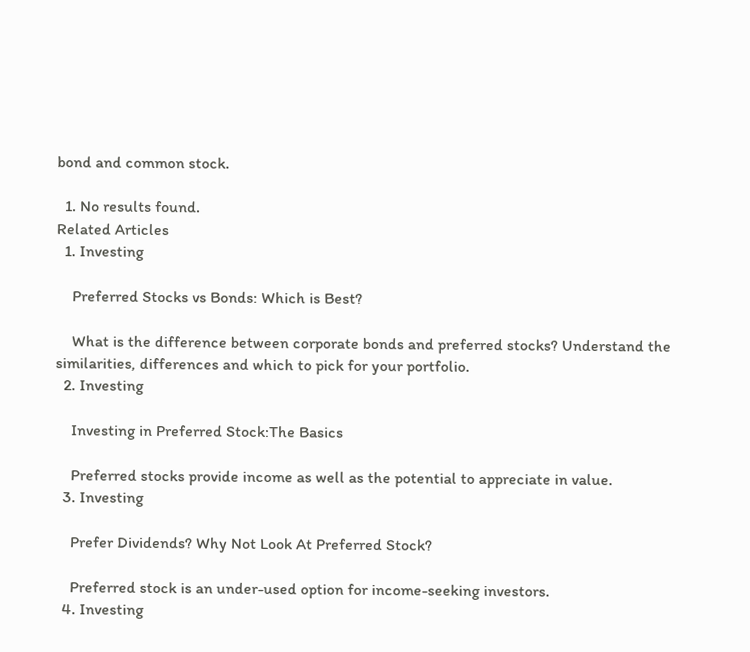bond and common stock.

  1. No results found.
Related Articles
  1. Investing

    Preferred Stocks vs Bonds: Which is Best?

    What is the difference between corporate bonds and preferred stocks? Understand the similarities, differences and which to pick for your portfolio.
  2. Investing

    Investing in Preferred Stock:The Basics

    Preferred stocks provide income as well as the potential to appreciate in value.
  3. Investing

    Prefer Dividends? Why Not Look At Preferred Stock?

    Preferred stock is an under-used option for income-seeking investors.
  4. Investing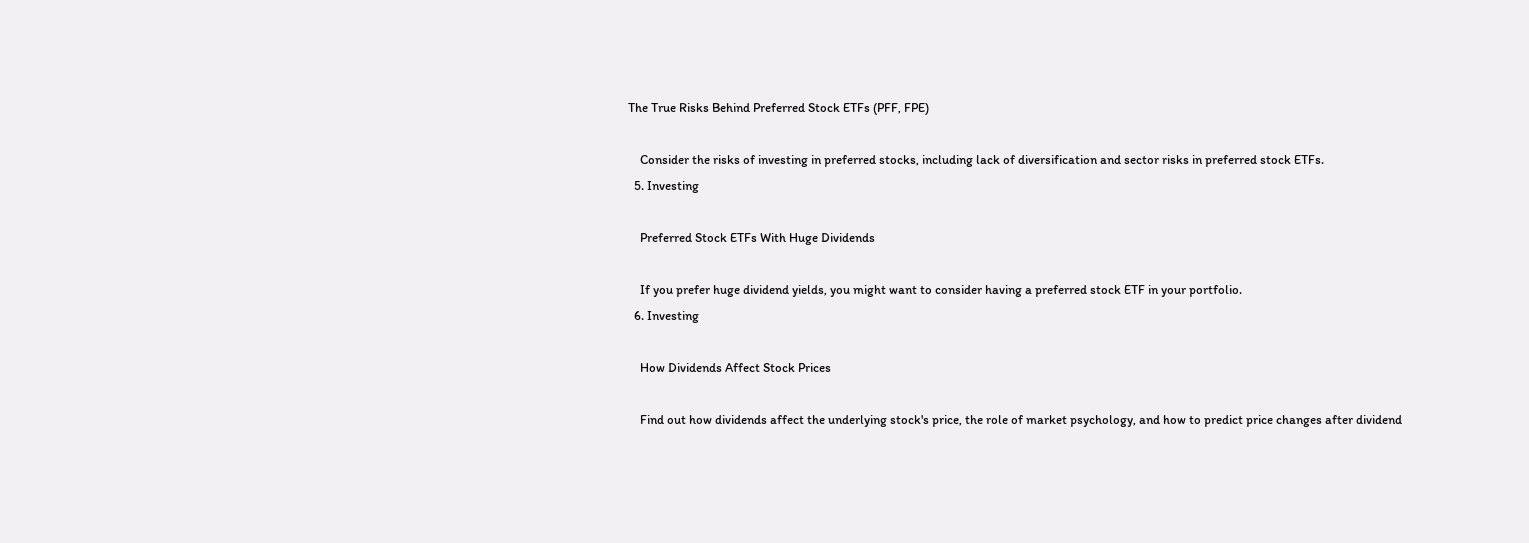The True Risks Behind Preferred Stock ETFs (PFF, FPE)

    Consider the risks of investing in preferred stocks, including lack of diversification and sector risks in preferred stock ETFs.
  5. Investing

    Preferred Stock ETFs With Huge Dividends

    If you prefer huge dividend yields, you might want to consider having a preferred stock ETF in your portfolio.
  6. Investing

    How Dividends Affect Stock Prices

    Find out how dividends affect the underlying stock's price, the role of market psychology, and how to predict price changes after dividend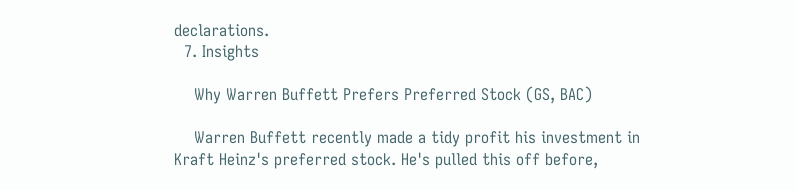declarations.
  7. Insights

    Why Warren Buffett Prefers Preferred Stock (GS, BAC)

    Warren Buffett recently made a tidy profit his investment in Kraft Heinz's preferred stock. He's pulled this off before,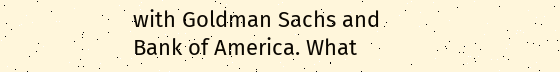with Goldman Sachs and Bank of America. What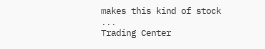makes this kind of stock ...
Trading Center